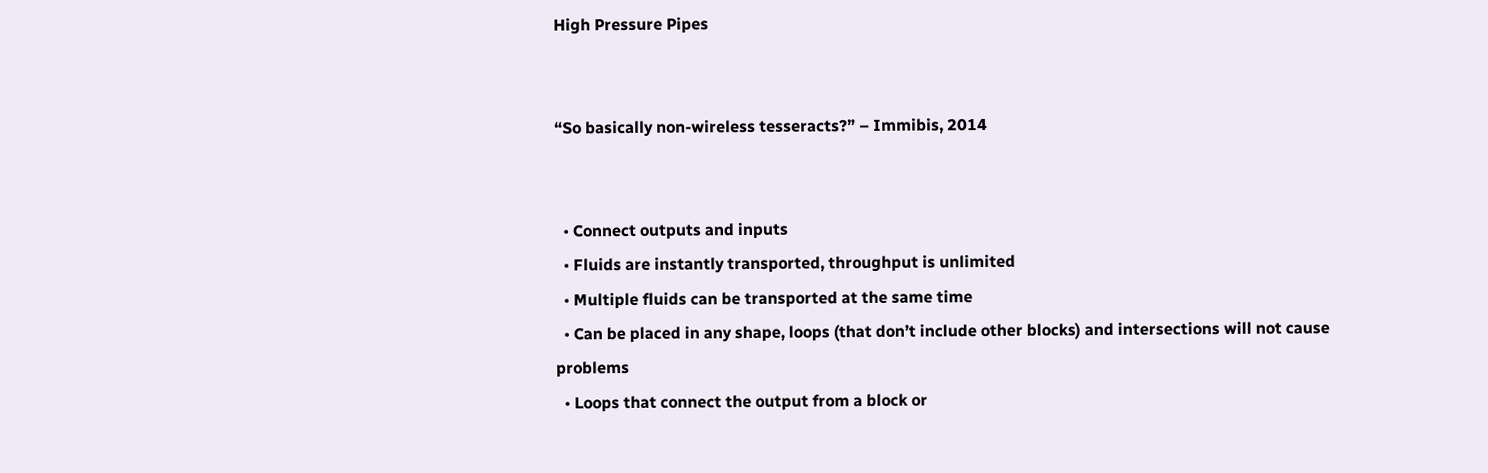High Pressure Pipes


“So basically non-wireless tesseracts?” – Immibis, 2014


  • Connect outputs and inputs
  • Fluids are instantly transported, throughput is unlimited
  • Multiple fluids can be transported at the same time
  • Can be placed in any shape, loops (that don’t include other blocks) and intersections will not cause problems
  • Loops that connect the output from a block or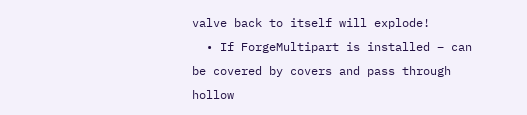valve back to itself will explode!
  • If ForgeMultipart is installed – can be covered by covers and pass through hollow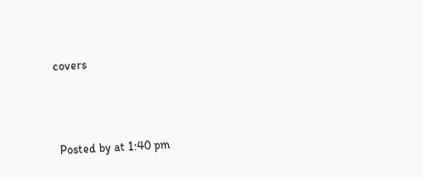covers



 Posted by at 1:40 pm